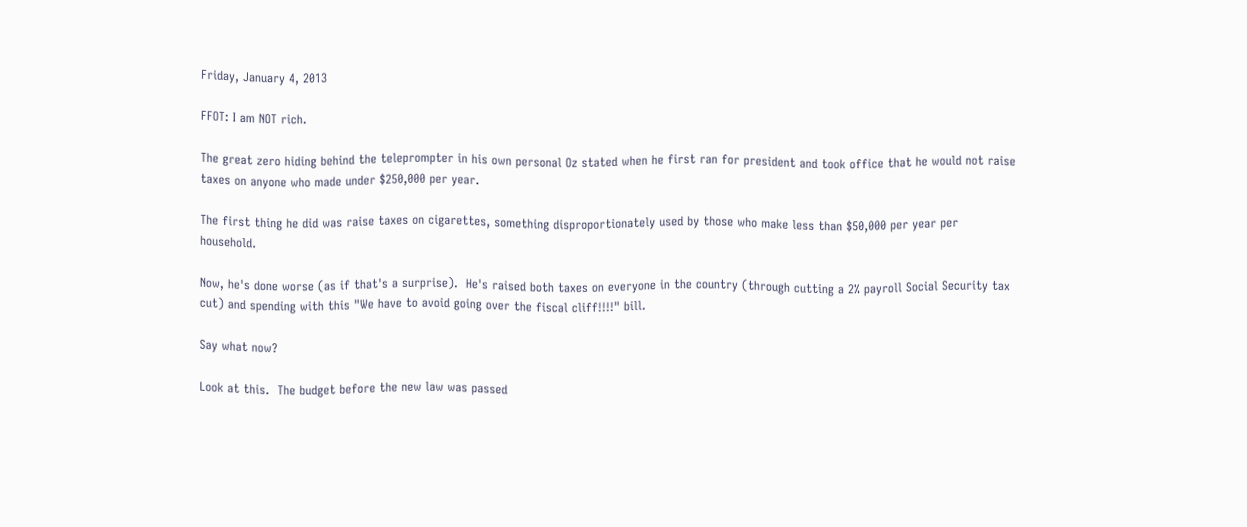Friday, January 4, 2013

FFOT: I am NOT rich.

The great zero hiding behind the teleprompter in his own personal Oz stated when he first ran for president and took office that he would not raise taxes on anyone who made under $250,000 per year.

The first thing he did was raise taxes on cigarettes, something disproportionately used by those who make less than $50,000 per year per household.

Now, he's done worse (as if that's a surprise).  He's raised both taxes on everyone in the country (through cutting a 2% payroll Social Security tax cut) and spending with this "We have to avoid going over the fiscal cliff!!!!" bill.

Say what now?

Look at this.  The budget before the new law was passed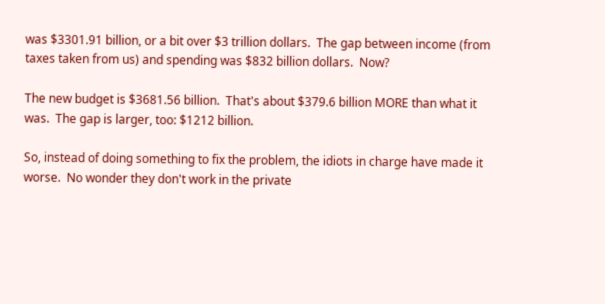was $3301.91 billion, or a bit over $3 trillion dollars.  The gap between income (from taxes taken from us) and spending was $832 billion dollars.  Now?

The new budget is $3681.56 billion.  That's about $379.6 billion MORE than what it was.  The gap is larger, too: $1212 billion.

So, instead of doing something to fix the problem, the idiots in charge have made it worse.  No wonder they don't work in the private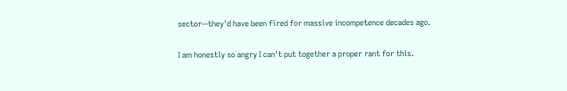sector--they'd have been fired for massive incompetence decades ago.

I am honestly so angry I can't put together a proper rant for this.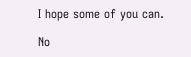I hope some of you can.

No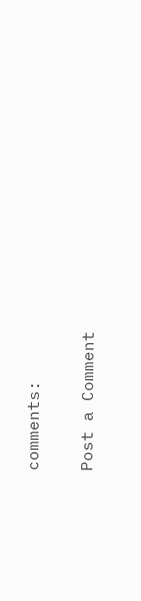comments:

Post a Comment